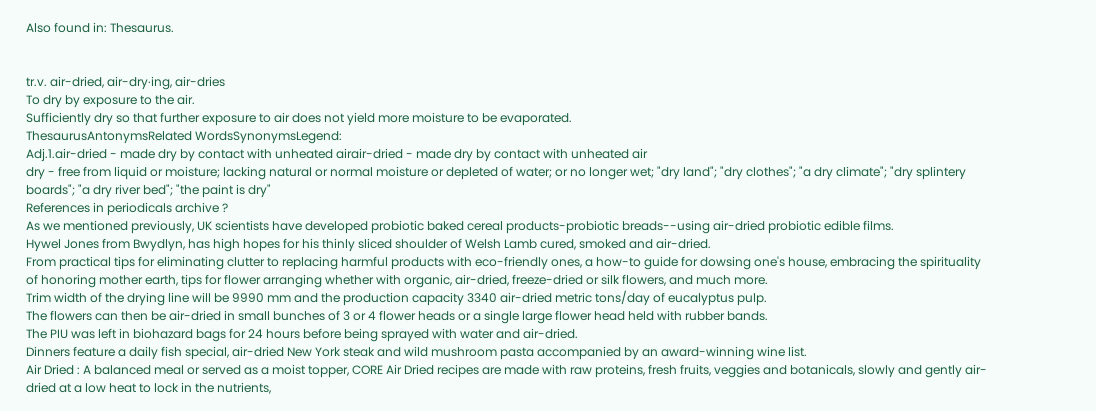Also found in: Thesaurus.


tr.v. air-dried, air-dry·ing, air-dries
To dry by exposure to the air.
Sufficiently dry so that further exposure to air does not yield more moisture to be evaporated.
ThesaurusAntonymsRelated WordsSynonymsLegend:
Adj.1.air-dried - made dry by contact with unheated airair-dried - made dry by contact with unheated air
dry - free from liquid or moisture; lacking natural or normal moisture or depleted of water; or no longer wet; "dry land"; "dry clothes"; "a dry climate"; "dry splintery boards"; "a dry river bed"; "the paint is dry"
References in periodicals archive ?
As we mentioned previously, UK scientists have developed probiotic baked cereal products-probiotic breads--using air-dried probiotic edible films.
Hywel Jones from Bwydlyn, has high hopes for his thinly sliced shoulder of Welsh Lamb cured, smoked and air-dried.
From practical tips for eliminating clutter to replacing harmful products with eco-friendly ones, a how-to guide for dowsing one's house, embracing the spirituality of honoring mother earth, tips for flower arranging whether with organic, air-dried, freeze-dried or silk flowers, and much more.
Trim width of the drying line will be 9990 mm and the production capacity 3340 air-dried metric tons/day of eucalyptus pulp.
The flowers can then be air-dried in small bunches of 3 or 4 flower heads or a single large flower head held with rubber bands.
The PIU was left in biohazard bags for 24 hours before being sprayed with water and air-dried.
Dinners feature a daily fish special, air-dried New York steak and wild mushroom pasta accompanied by an award-winning wine list.
Air Dried : A balanced meal or served as a moist topper, CORE Air Dried recipes are made with raw proteins, fresh fruits, veggies and botanicals, slowly and gently air-dried at a low heat to lock in the nutrients,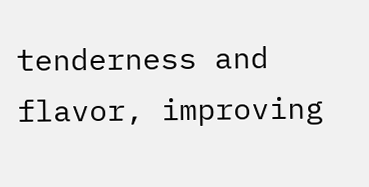tenderness and flavor, improving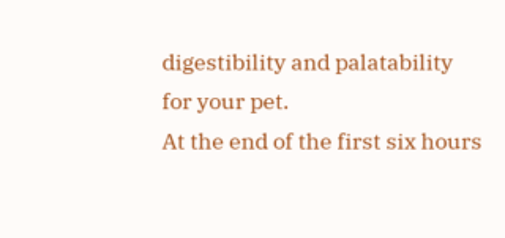digestibility and palatability for your pet.
At the end of the first six hours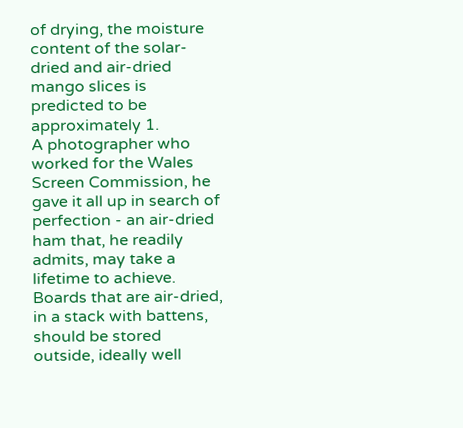of drying, the moisture content of the solar-dried and air-dried mango slices is predicted to be approximately 1.
A photographer who worked for the Wales Screen Commission, he gave it all up in search of perfection - an air-dried ham that, he readily admits, may take a lifetime to achieve.
Boards that are air-dried, in a stack with battens, should be stored outside, ideally well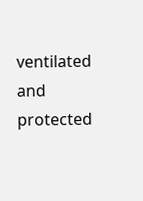ventilated and protected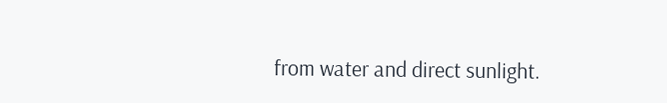from water and direct sunlight.